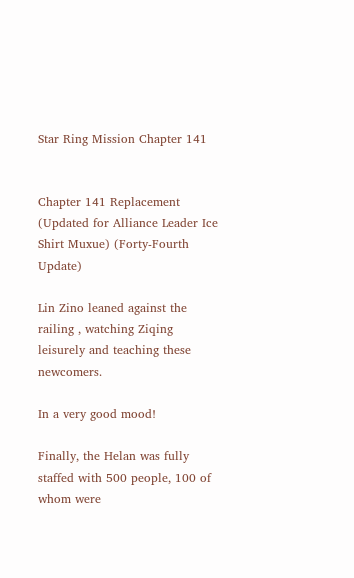Star Ring Mission Chapter 141


Chapter 141 Replacement (Updated for Alliance Leader Ice Shirt Muxue) (Forty-Fourth Update)

Lin Zino leaned against the railing , watching Ziqing leisurely and teaching these newcomers.

In a very good mood!

Finally, the Helan was fully staffed with 500 people, 100 of whom were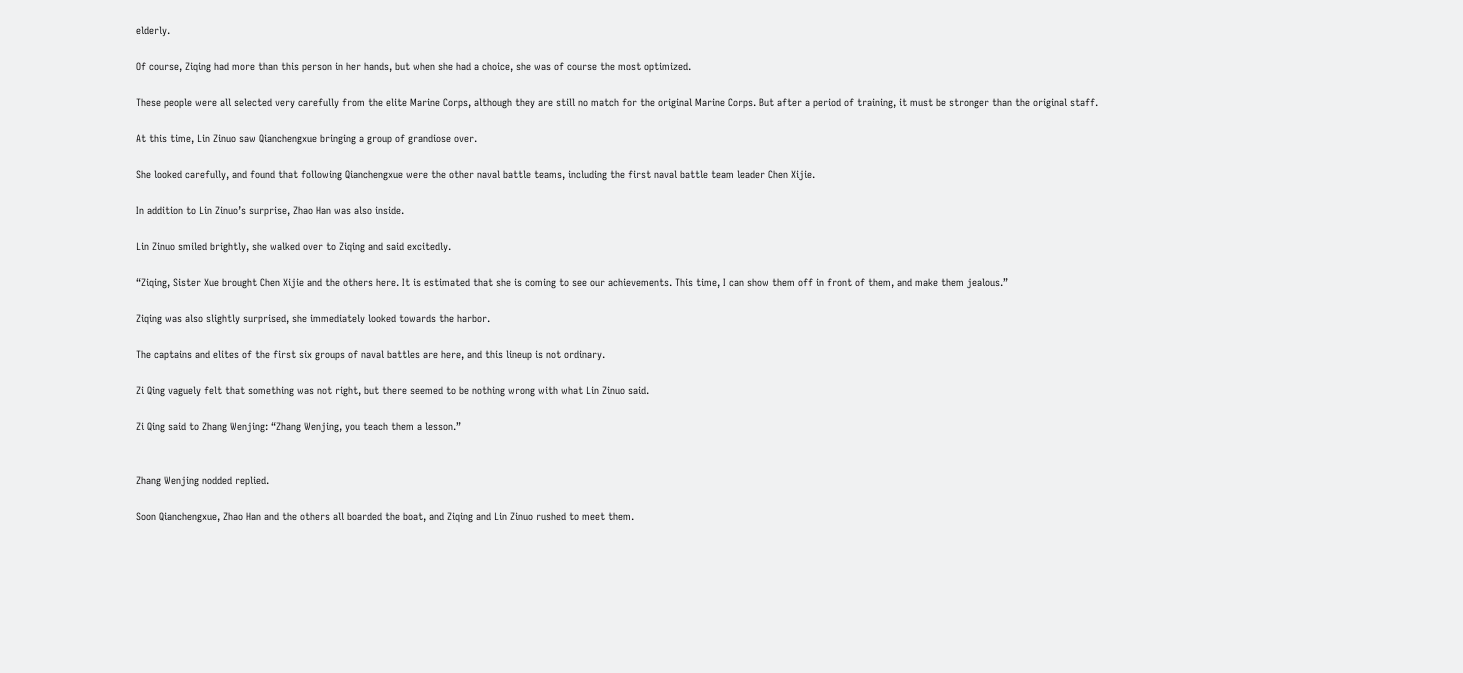elderly.

Of course, Ziqing had more than this person in her hands, but when she had a choice, she was of course the most optimized.

These people were all selected very carefully from the elite Marine Corps, although they are still no match for the original Marine Corps. But after a period of training, it must be stronger than the original staff.

At this time, Lin Zinuo saw Qianchengxue bringing a group of grandiose over.

She looked carefully, and found that following Qianchengxue were the other naval battle teams, including the first naval battle team leader Chen Xijie.

In addition to Lin Zinuo’s surprise, Zhao Han was also inside.

Lin Zinuo smiled brightly, she walked over to Ziqing and said excitedly.

“Ziqing, Sister Xue brought Chen Xijie and the others here. It is estimated that she is coming to see our achievements. This time, I can show them off in front of them, and make them jealous.”

Ziqing was also slightly surprised, she immediately looked towards the harbor.

The captains and elites of the first six groups of naval battles are here, and this lineup is not ordinary.

Zi Qing vaguely felt that something was not right, but there seemed to be nothing wrong with what Lin Zinuo said.

Zi Qing said to Zhang Wenjing: “Zhang Wenjing, you teach them a lesson.”


Zhang Wenjing nodded replied.

Soon Qianchengxue, Zhao Han and the others all boarded the boat, and Ziqing and Lin Zinuo rushed to meet them.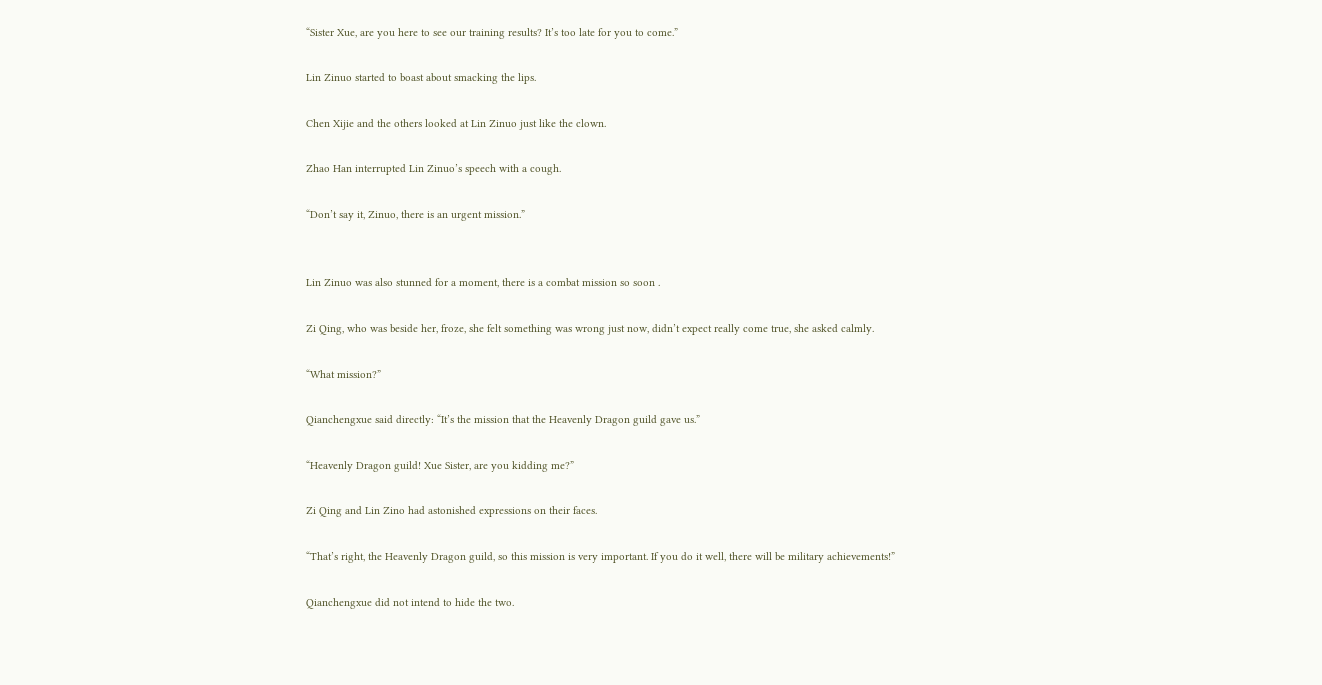“Sister Xue, are you here to see our training results? It’s too late for you to come.”

Lin Zinuo started to boast about smacking the lips.

Chen Xijie and the others looked at Lin Zinuo just like the clown.

Zhao Han interrupted Lin Zinuo’s speech with a cough.

“Don’t say it, Zinuo, there is an urgent mission.”


Lin Zinuo was also stunned for a moment, there is a combat mission so soon .

Zi Qing, who was beside her, froze, she felt something was wrong just now, didn’t expect really come true, she asked calmly.

“What mission?”

Qianchengxue said directly: “It’s the mission that the Heavenly Dragon guild gave us.”

“Heavenly Dragon guild! Xue Sister, are you kidding me?”

Zi Qing and Lin Zino had astonished expressions on their faces.

“That’s right, the Heavenly Dragon guild, so this mission is very important. If you do it well, there will be military achievements!”

Qianchengxue did not intend to hide the two.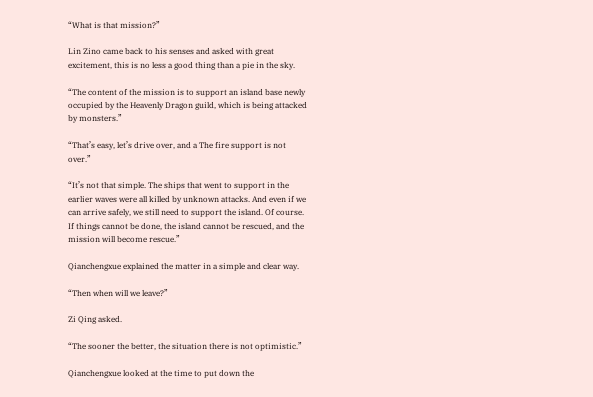“What is that mission?”

Lin Zino came back to his senses and asked with great excitement, this is no less a good thing than a pie in the sky.

“The content of the mission is to support an island base newly occupied by the Heavenly Dragon guild, which is being attacked by monsters.”

“That’s easy, let’s drive over, and a The fire support is not over.”

“It’s not that simple. The ships that went to support in the earlier waves were all killed by unknown attacks. And even if we can arrive safely, we still need to support the island. Of course. If things cannot be done, the island cannot be rescued, and the mission will become rescue.”

Qianchengxue explained the matter in a simple and clear way.

“Then when will we leave?”

Zi Qing asked.

“The sooner the better, the situation there is not optimistic.”

Qianchengxue looked at the time to put down the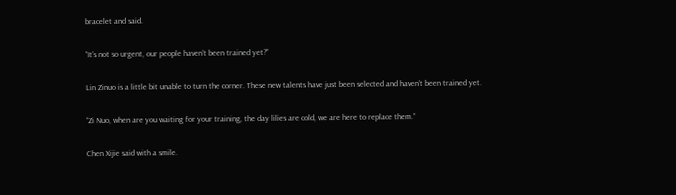bracelet and said.

“It’s not so urgent, our people haven’t been trained yet?”

Lin Zinuo is a little bit unable to turn the corner. These new talents have just been selected and haven’t been trained yet.

“Zi Nuo, when are you waiting for your training, the day lilies are cold, we are here to replace them.”

Chen Xijie said with a smile.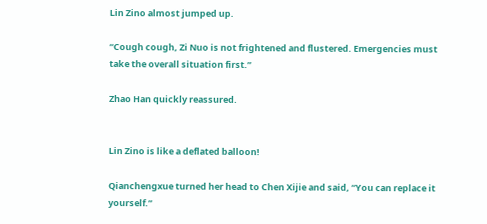Lin Zino almost jumped up.

“Cough cough, Zi Nuo is not frightened and flustered. Emergencies must take the overall situation first.”

Zhao Han quickly reassured.


Lin Zino is like a deflated balloon!

Qianchengxue turned her head to Chen Xijie and said, “You can replace it yourself.”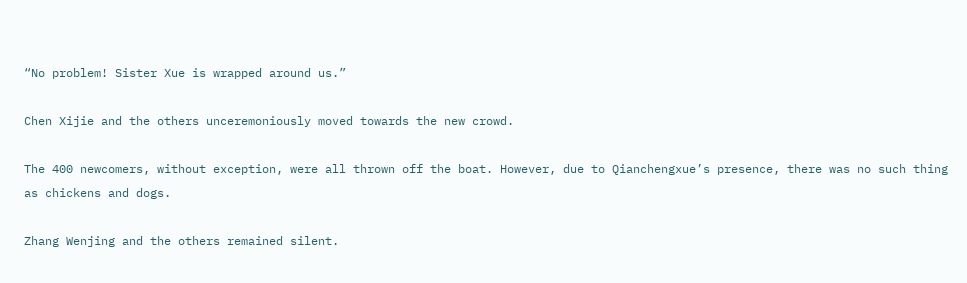“No problem! Sister Xue is wrapped around us.”

Chen Xijie and the others unceremoniously moved towards the new crowd.

The 400 newcomers, without exception, were all thrown off the boat. However, due to Qianchengxue’s presence, there was no such thing as chickens and dogs.

Zhang Wenjing and the others remained silent.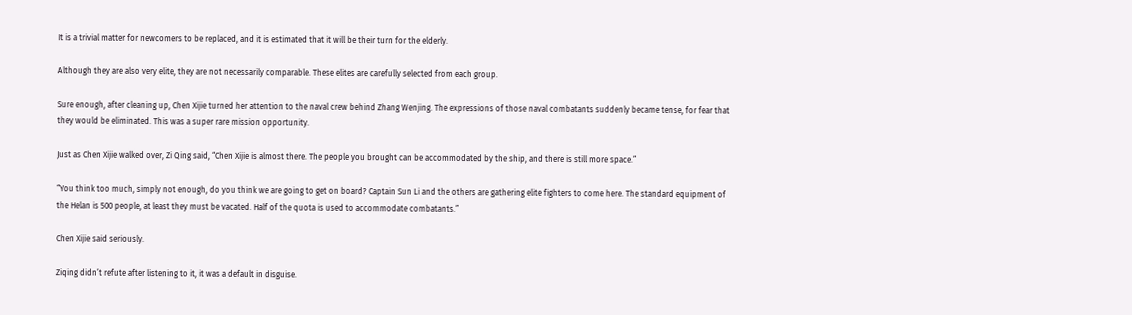It is a trivial matter for newcomers to be replaced, and it is estimated that it will be their turn for the elderly.

Although they are also very elite, they are not necessarily comparable. These elites are carefully selected from each group.

Sure enough, after cleaning up, Chen Xijie turned her attention to the naval crew behind Zhang Wenjing. The expressions of those naval combatants suddenly became tense, for fear that they would be eliminated. This was a super rare mission opportunity.

Just as Chen Xijie walked over, Zi Qing said, “Chen Xijie is almost there. The people you brought can be accommodated by the ship, and there is still more space.”

“You think too much, simply not enough, do you think we are going to get on board? Captain Sun Li and the others are gathering elite fighters to come here. The standard equipment of the Helan is 500 people, at least they must be vacated. Half of the quota is used to accommodate combatants.”

Chen Xijie said seriously.

Ziqing didn’t refute after listening to it, it was a default in disguise.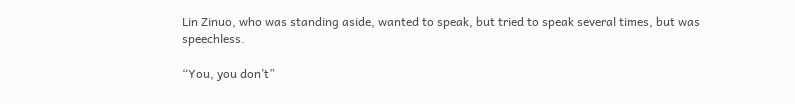Lin Zinuo, who was standing aside, wanted to speak, but tried to speak several times, but was speechless.

“You, you don’t”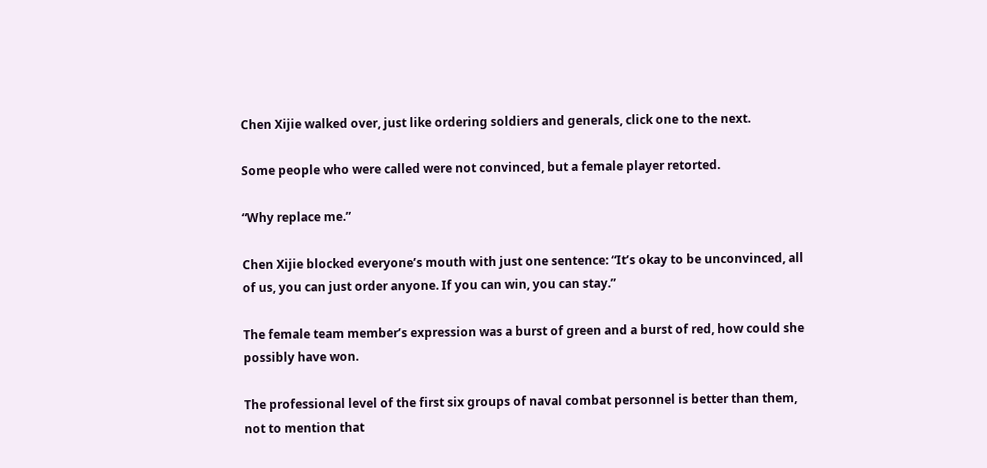Chen Xijie walked over, just like ordering soldiers and generals, click one to the next.

Some people who were called were not convinced, but a female player retorted.

“Why replace me.”

Chen Xijie blocked everyone’s mouth with just one sentence: “It’s okay to be unconvinced, all of us, you can just order anyone. If you can win, you can stay.”

The female team member’s expression was a burst of green and a burst of red, how could she possibly have won.

The professional level of the first six groups of naval combat personnel is better than them, not to mention that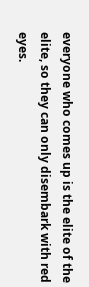everyone who comes up is the elite of the elite, so they can only disembark with red eyes.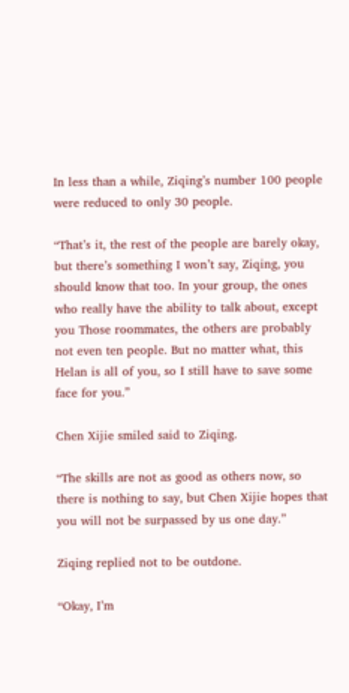In less than a while, Ziqing’s number 100 people were reduced to only 30 people.

“That’s it, the rest of the people are barely okay, but there’s something I won’t say, Ziqing, you should know that too. In your group, the ones who really have the ability to talk about, except you Those roommates, the others are probably not even ten people. But no matter what, this Helan is all of you, so I still have to save some face for you.”

Chen Xijie smiled said to Ziqing.

“The skills are not as good as others now, so there is nothing to say, but Chen Xijie hopes that you will not be surpassed by us one day.”

Ziqing replied not to be outdone.

“Okay, I’m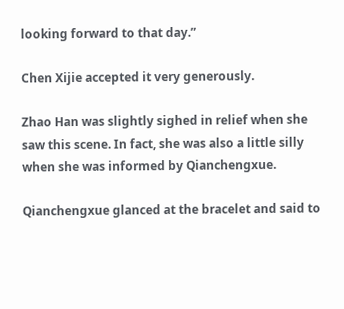looking forward to that day.”

Chen Xijie accepted it very generously.

Zhao Han was slightly sighed in relief when she saw this scene. In fact, she was also a little silly when she was informed by Qianchengxue.

Qianchengxue glanced at the bracelet and said to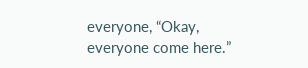everyone, “Okay, everyone come here.”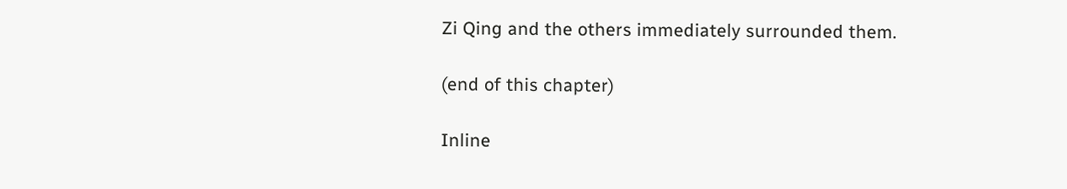Zi Qing and the others immediately surrounded them.

(end of this chapter)

Inline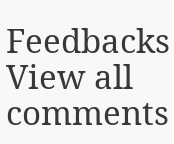Feedbacks
View all comments